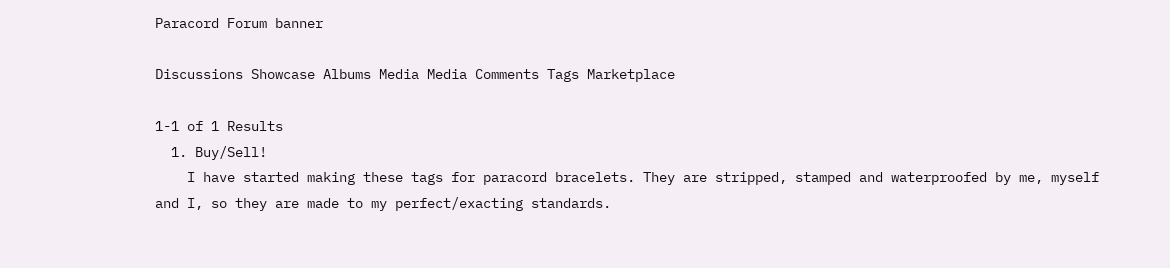Paracord Forum banner

Discussions Showcase Albums Media Media Comments Tags Marketplace

1-1 of 1 Results
  1. Buy/Sell!
    I have started making these tags for paracord bracelets. They are stripped, stamped and waterproofed by me, myself and I, so they are made to my perfect/exacting standards.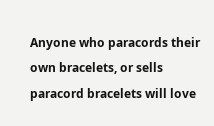Anyone who paracords their own bracelets, or sells paracord bracelets will love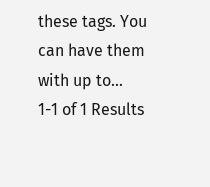these tags. You can have them with up to...
1-1 of 1 Results